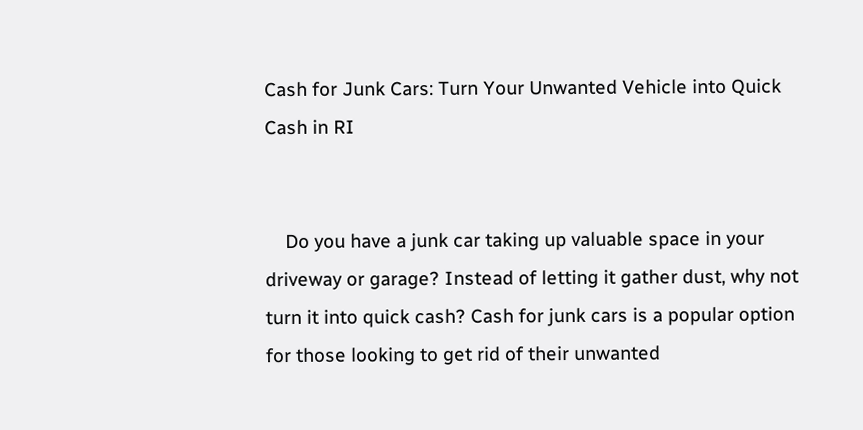Cash for Junk Cars: Turn Your Unwanted Vehicle into Quick Cash in RI


    Do you have a junk car taking up valuable space in your driveway or garage? Instead of letting it gather dust, why not turn it into quick cash? Cash for junk cars is a popular option for those looking to get rid of their unwanted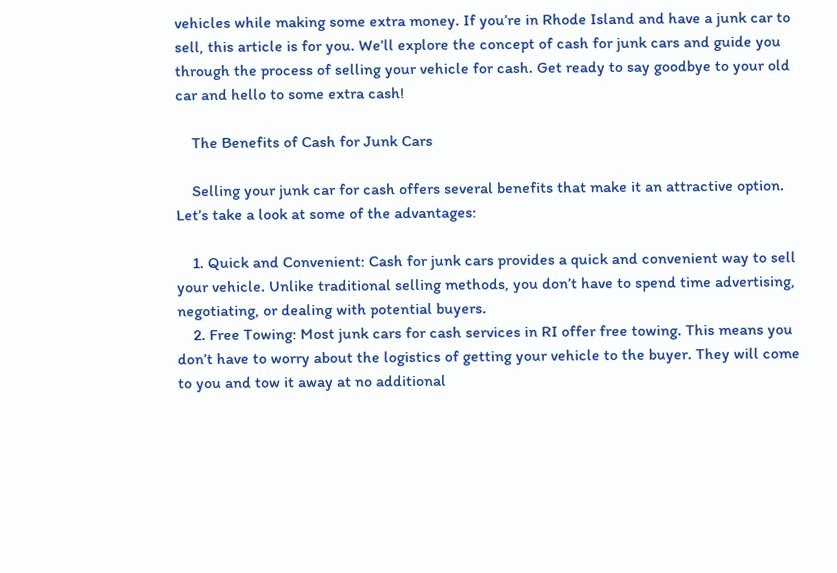vehicles while making some extra money. If you’re in Rhode Island and have a junk car to sell, this article is for you. We’ll explore the concept of cash for junk cars and guide you through the process of selling your vehicle for cash. Get ready to say goodbye to your old car and hello to some extra cash!

    The Benefits of Cash for Junk Cars

    Selling your junk car for cash offers several benefits that make it an attractive option. Let’s take a look at some of the advantages:

    1. Quick and Convenient: Cash for junk cars provides a quick and convenient way to sell your vehicle. Unlike traditional selling methods, you don’t have to spend time advertising, negotiating, or dealing with potential buyers.
    2. Free Towing: Most junk cars for cash services in RI offer free towing. This means you don’t have to worry about the logistics of getting your vehicle to the buyer. They will come to you and tow it away at no additional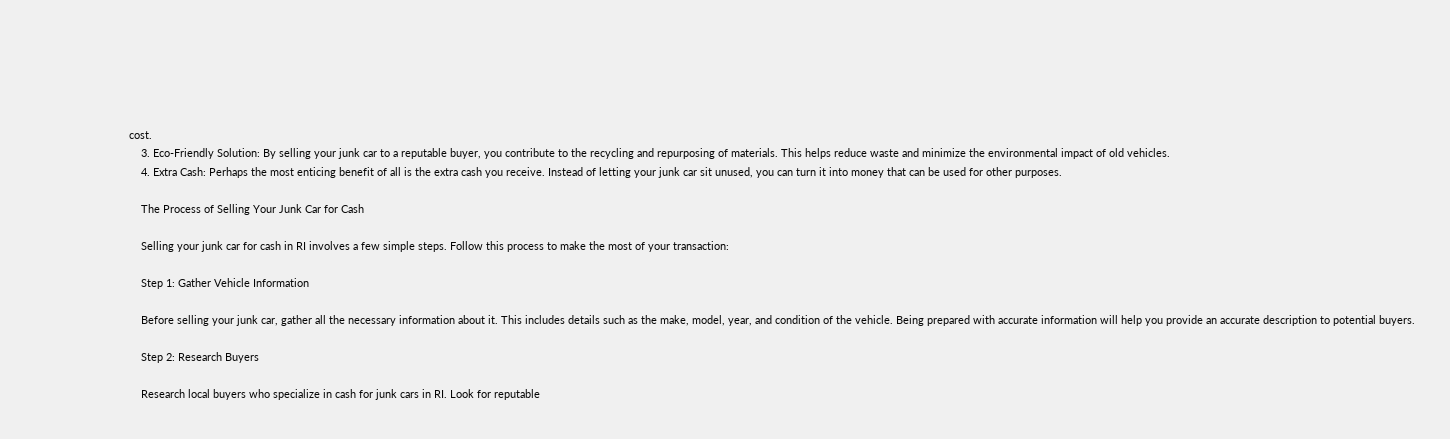cost.
    3. Eco-Friendly Solution: By selling your junk car to a reputable buyer, you contribute to the recycling and repurposing of materials. This helps reduce waste and minimize the environmental impact of old vehicles.
    4. Extra Cash: Perhaps the most enticing benefit of all is the extra cash you receive. Instead of letting your junk car sit unused, you can turn it into money that can be used for other purposes.

    The Process of Selling Your Junk Car for Cash

    Selling your junk car for cash in RI involves a few simple steps. Follow this process to make the most of your transaction:

    Step 1: Gather Vehicle Information

    Before selling your junk car, gather all the necessary information about it. This includes details such as the make, model, year, and condition of the vehicle. Being prepared with accurate information will help you provide an accurate description to potential buyers.

    Step 2: Research Buyers

    Research local buyers who specialize in cash for junk cars in RI. Look for reputable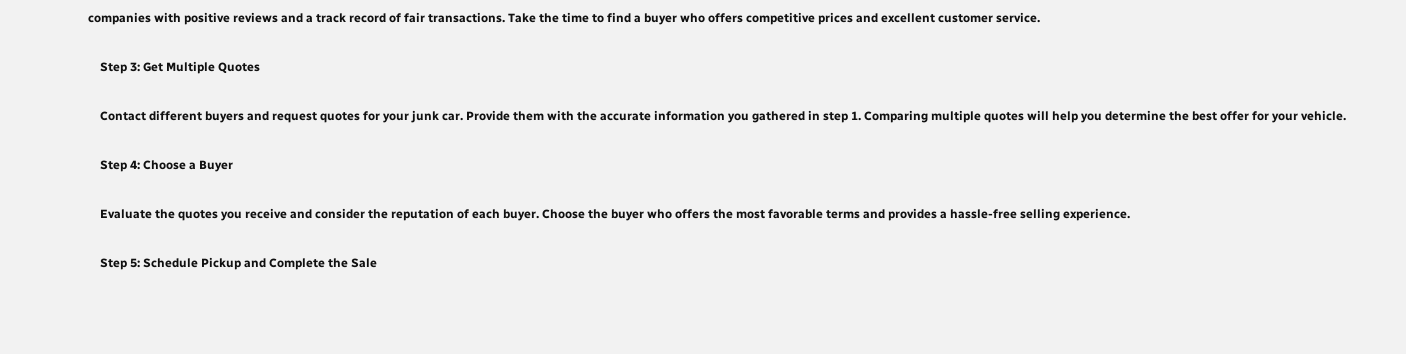companies with positive reviews and a track record of fair transactions. Take the time to find a buyer who offers competitive prices and excellent customer service.

    Step 3: Get Multiple Quotes

    Contact different buyers and request quotes for your junk car. Provide them with the accurate information you gathered in step 1. Comparing multiple quotes will help you determine the best offer for your vehicle.

    Step 4: Choose a Buyer

    Evaluate the quotes you receive and consider the reputation of each buyer. Choose the buyer who offers the most favorable terms and provides a hassle-free selling experience.

    Step 5: Schedule Pickup and Complete the Sale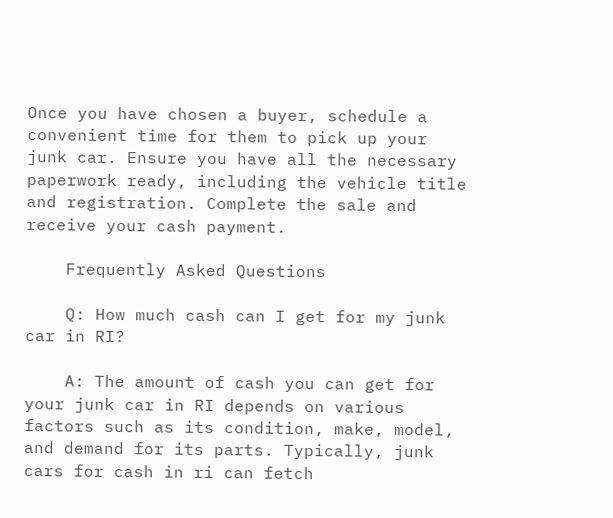Once you have chosen a buyer, schedule a convenient time for them to pick up your junk car. Ensure you have all the necessary paperwork ready, including the vehicle title and registration. Complete the sale and receive your cash payment.

    Frequently Asked Questions

    Q: How much cash can I get for my junk car in RI?

    A: The amount of cash you can get for your junk car in RI depends on various factors such as its condition, make, model, and demand for its parts. Typically, junk cars for cash in ri can fetch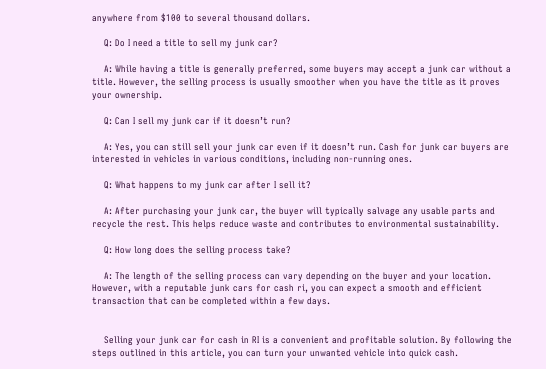anywhere from $100 to several thousand dollars.

    Q: Do I need a title to sell my junk car?

    A: While having a title is generally preferred, some buyers may accept a junk car without a title. However, the selling process is usually smoother when you have the title as it proves your ownership.

    Q: Can I sell my junk car if it doesn’t run?

    A: Yes, you can still sell your junk car even if it doesn’t run. Cash for junk car buyers are interested in vehicles in various conditions, including non-running ones.

    Q: What happens to my junk car after I sell it?

    A: After purchasing your junk car, the buyer will typically salvage any usable parts and recycle the rest. This helps reduce waste and contributes to environmental sustainability.

    Q: How long does the selling process take?

    A: The length of the selling process can vary depending on the buyer and your location. However, with a reputable junk cars for cash ri, you can expect a smooth and efficient transaction that can be completed within a few days.


    Selling your junk car for cash in RI is a convenient and profitable solution. By following the steps outlined in this article, you can turn your unwanted vehicle into quick cash.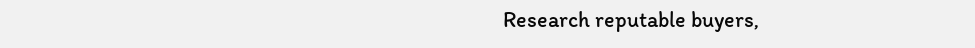Research reputable buyers,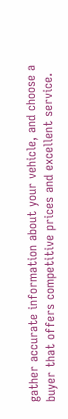gather accurate information about your vehicle, and choose a buyer that offers competitive prices and excellent service.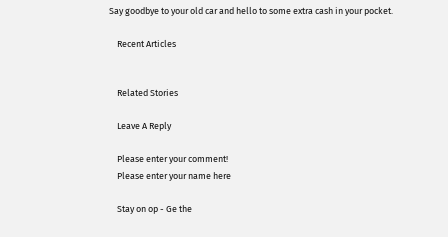Say goodbye to your old car and hello to some extra cash in your pocket.

    Recent Articles


    Related Stories

    Leave A Reply

    Please enter your comment!
    Please enter your name here

    Stay on op - Ge the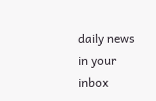daily news in your inbox